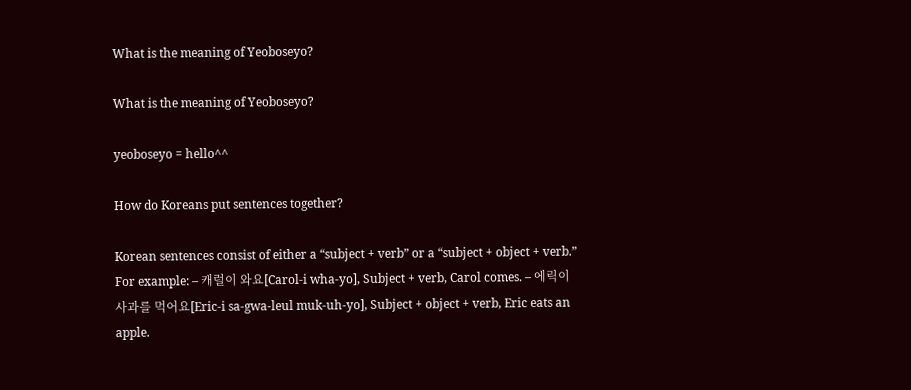What is the meaning of Yeoboseyo?

What is the meaning of Yeoboseyo?

yeoboseyo = hello^^

How do Koreans put sentences together?

Korean sentences consist of either a “subject + verb” or a “subject + object + verb.” For example: – 캐럴이 와요[Carol-i wha-yo], Subject + verb, Carol comes. – 에릭이 사과를 먹어요[Eric-i sa-gwa-leul muk-uh-yo], Subject + object + verb, Eric eats an apple.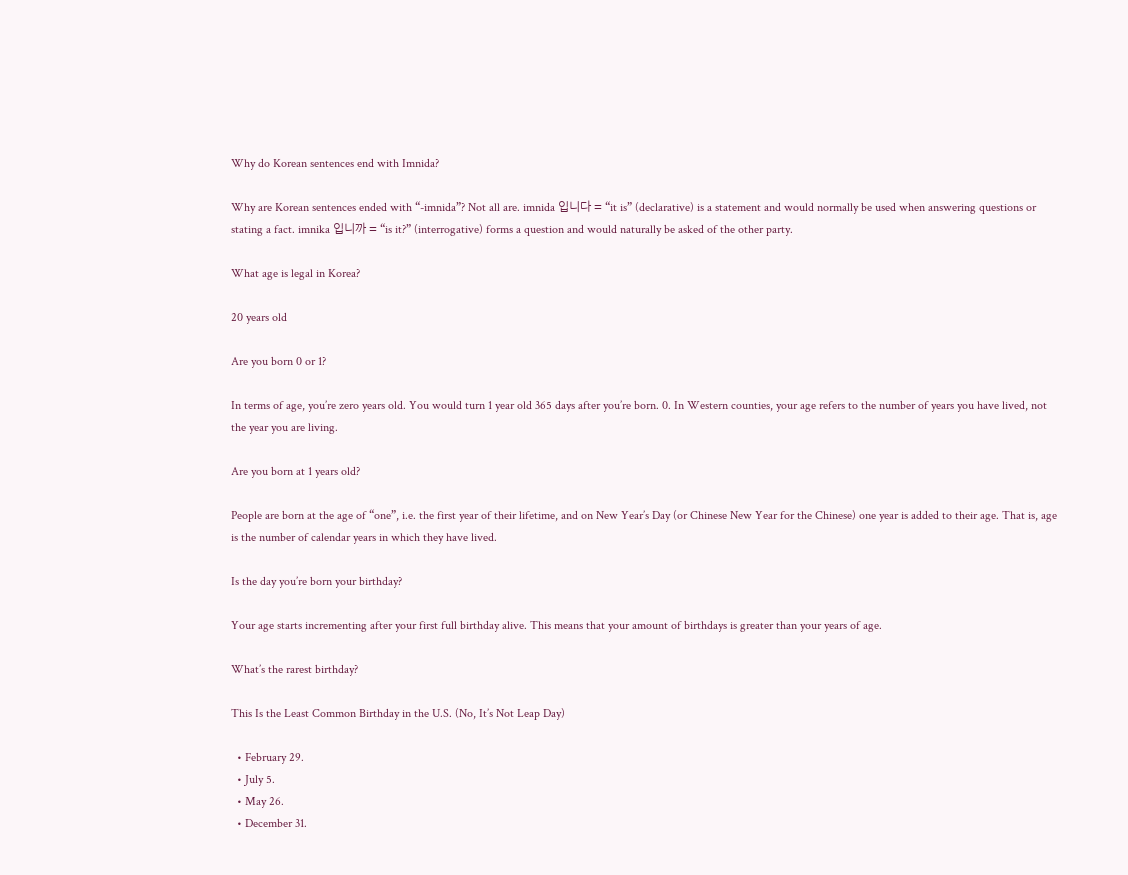Why do Korean sentences end with Imnida?

Why are Korean sentences ended with “-imnida”? Not all are. imnida 입니다 = “it is” (declarative) is a statement and would normally be used when answering questions or stating a fact. imnika 입니까 = “is it?” (interrogative) forms a question and would naturally be asked of the other party.

What age is legal in Korea?

20 years old

Are you born 0 or 1?

In terms of age, you’re zero years old. You would turn 1 year old 365 days after you’re born. 0. In Western counties, your age refers to the number of years you have lived, not the year you are living.

Are you born at 1 years old?

People are born at the age of “one”, i.e. the first year of their lifetime, and on New Year’s Day (or Chinese New Year for the Chinese) one year is added to their age. That is, age is the number of calendar years in which they have lived.

Is the day you’re born your birthday?

Your age starts incrementing after your first full birthday alive. This means that your amount of birthdays is greater than your years of age.

What’s the rarest birthday?

This Is the Least Common Birthday in the U.S. (No, It’s Not Leap Day)

  • February 29.
  • July 5.
  • May 26.
  • December 31.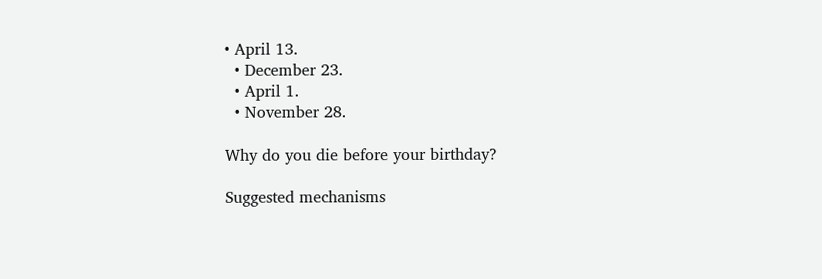• April 13.
  • December 23.
  • April 1.
  • November 28.

Why do you die before your birthday?

Suggested mechanisms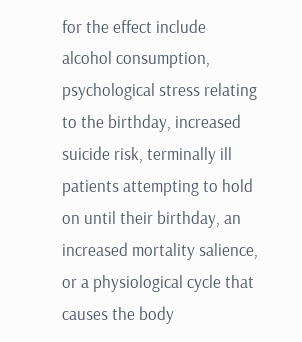for the effect include alcohol consumption, psychological stress relating to the birthday, increased suicide risk, terminally ill patients attempting to hold on until their birthday, an increased mortality salience, or a physiological cycle that causes the body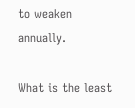to weaken annually.

What is the least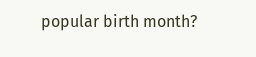popular birth month?